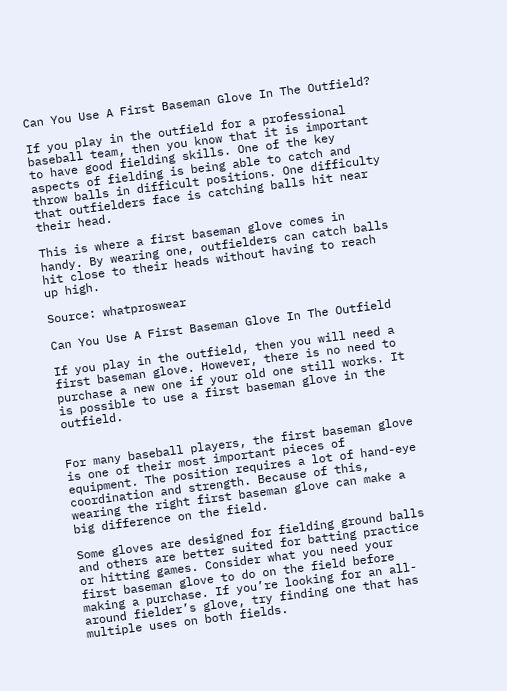Can You Use A First Baseman Glove In The Outfield?

If you play in the outfield for a professional baseball team, then you know that it is important to have good fielding skills. One of the key aspects of fielding is being able to catch and throw balls in difficult positions. One difficulty that outfielders face is catching balls hit near their head.

This is where a first baseman glove comes in handy. By wearing one, outfielders can catch balls hit close to their heads without having to reach up high.

Source: whatproswear

Can You Use A First Baseman Glove In The Outfield

If you play in the outfield, then you will need a first baseman glove. However, there is no need to purchase a new one if your old one still works. It is possible to use a first baseman glove in the outfield.


For many baseball players, the first baseman glove is one of their most important pieces of equipment. The position requires a lot of hand-eye coordination and strength. Because of this, wearing the right first baseman glove can make a big difference on the field.

Some gloves are designed for fielding ground balls and others are better suited for batting practice or hitting games. Consider what you need your first baseman glove to do on the field before making a purchase. If you’re looking for an all-around fielder’s glove, try finding one that has multiple uses on both fields.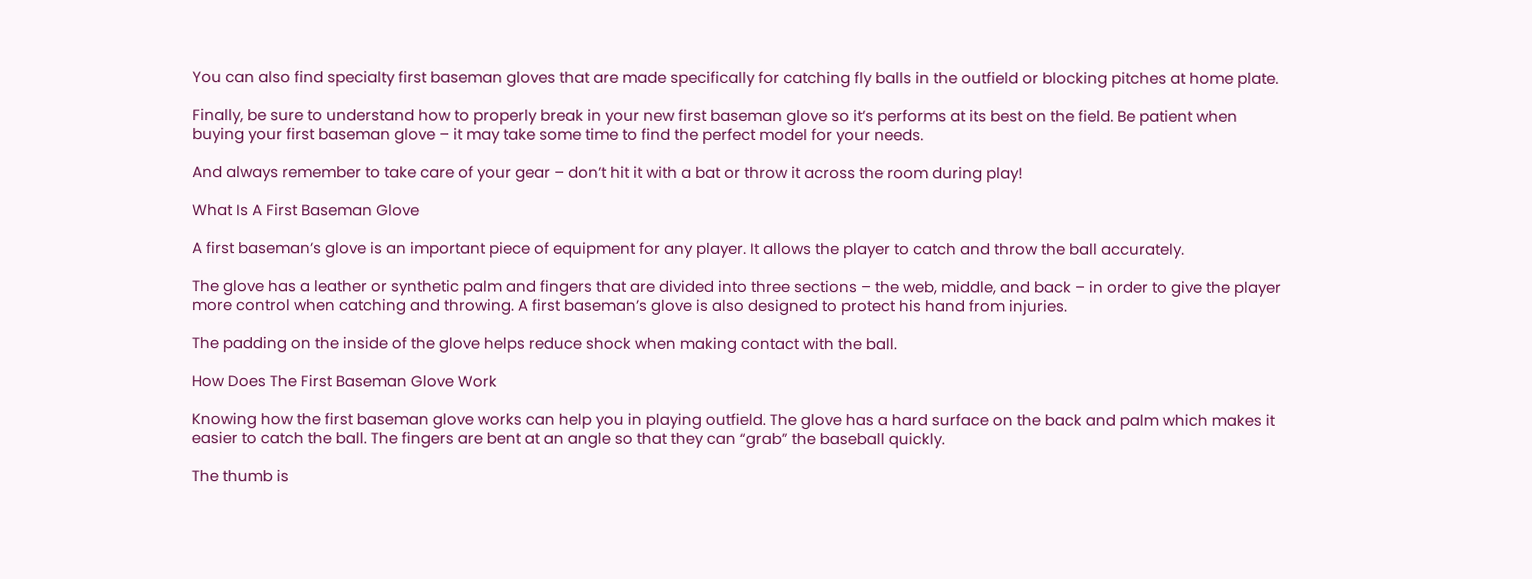You can also find specialty first baseman gloves that are made specifically for catching fly balls in the outfield or blocking pitches at home plate.

Finally, be sure to understand how to properly break in your new first baseman glove so it’s performs at its best on the field. Be patient when buying your first baseman glove – it may take some time to find the perfect model for your needs.

And always remember to take care of your gear – don’t hit it with a bat or throw it across the room during play!

What Is A First Baseman Glove

A first baseman’s glove is an important piece of equipment for any player. It allows the player to catch and throw the ball accurately.

The glove has a leather or synthetic palm and fingers that are divided into three sections – the web, middle, and back – in order to give the player more control when catching and throwing. A first baseman’s glove is also designed to protect his hand from injuries.

The padding on the inside of the glove helps reduce shock when making contact with the ball.

How Does The First Baseman Glove Work

Knowing how the first baseman glove works can help you in playing outfield. The glove has a hard surface on the back and palm which makes it easier to catch the ball. The fingers are bent at an angle so that they can “grab” the baseball quickly.

The thumb is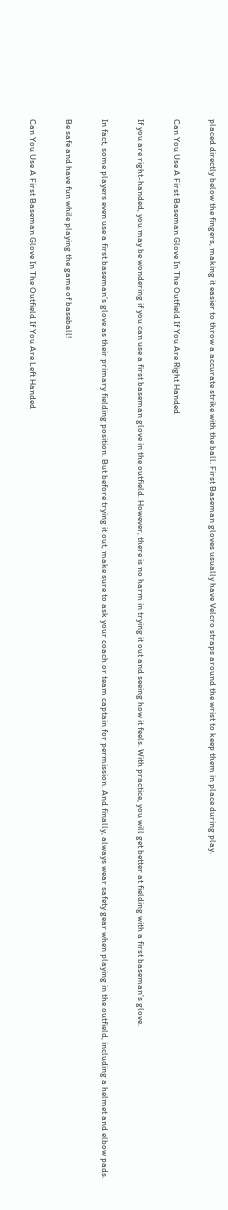placed directly below the fingers, making it easier to throw a accurate strike with the ball. First Baseman gloves usually have Velcro straps around the wrist to keep them in place during play.

Can You Use A First Baseman Glove In The Outfield If You Are Right Handed

If you are right-handed, you may be wondering if you can use a first baseman glove in the outfield. However, there is no harm in trying it out and seeing how it feels. With practice, you will get better at fielding with a first baseman’s glove.

In fact, some players even use a first baseman’s glove as their primary fielding position. But before trying it out, make sure to ask your coach or team captain for permission. And finally, always wear safety gear when playing in the outfield, including a helmet and elbow pads.

Be safe and have fun while playing the game of baseball!

Can You Use A First Baseman Glove In The Outfield If You Are Left Handed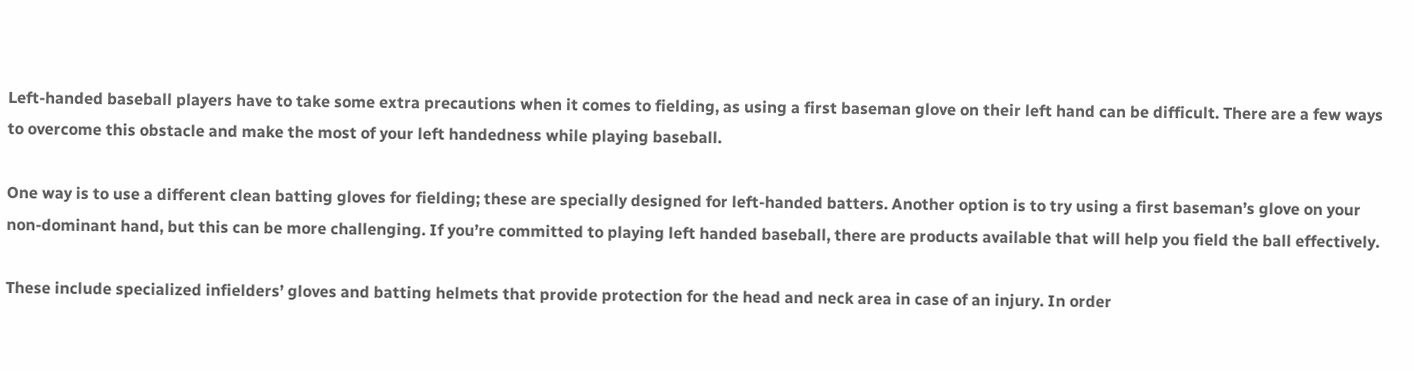Left-handed baseball players have to take some extra precautions when it comes to fielding, as using a first baseman glove on their left hand can be difficult. There are a few ways to overcome this obstacle and make the most of your left handedness while playing baseball.

One way is to use a different clean batting gloves for fielding; these are specially designed for left-handed batters. Another option is to try using a first baseman’s glove on your non-dominant hand, but this can be more challenging. If you’re committed to playing left handed baseball, there are products available that will help you field the ball effectively.

These include specialized infielders’ gloves and batting helmets that provide protection for the head and neck area in case of an injury. In order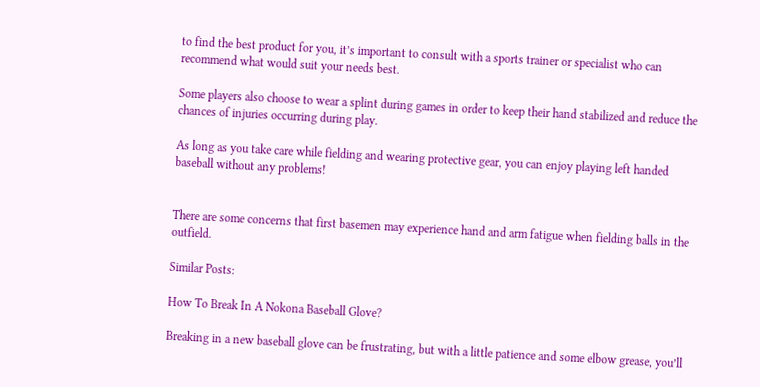to find the best product for you, it’s important to consult with a sports trainer or specialist who can recommend what would suit your needs best.

Some players also choose to wear a splint during games in order to keep their hand stabilized and reduce the chances of injuries occurring during play.

As long as you take care while fielding and wearing protective gear, you can enjoy playing left handed baseball without any problems!


There are some concerns that first basemen may experience hand and arm fatigue when fielding balls in the outfield.

Similar Posts:

How To Break In A Nokona Baseball Glove?

Breaking in a new baseball glove can be frustrating, but with a little patience and some elbow grease, you’ll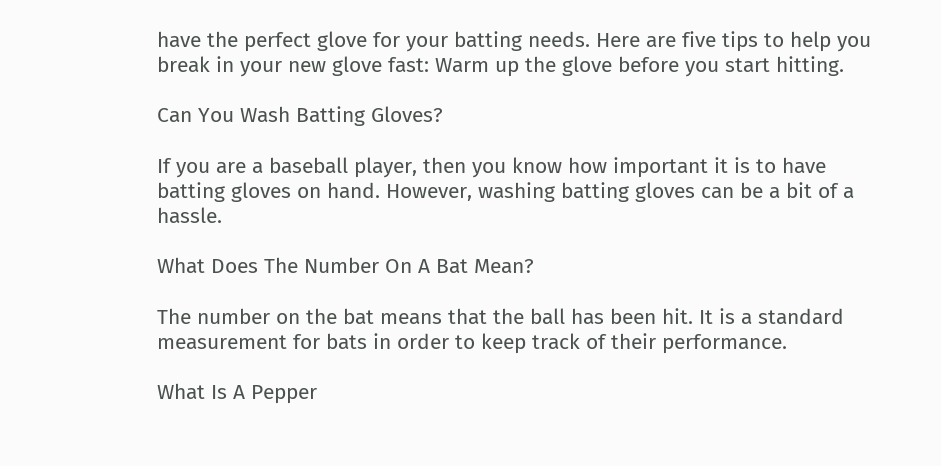have the perfect glove for your batting needs. Here are five tips to help you break in your new glove fast: Warm up the glove before you start hitting.

Can You Wash Batting Gloves?

If you are a baseball player, then you know how important it is to have batting gloves on hand. However, washing batting gloves can be a bit of a hassle.

What Does The Number On A Bat Mean?

The number on the bat means that the ball has been hit. It is a standard measurement for bats in order to keep track of their performance.

What Is A Pepper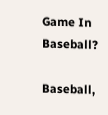Game In Baseball?

Baseball,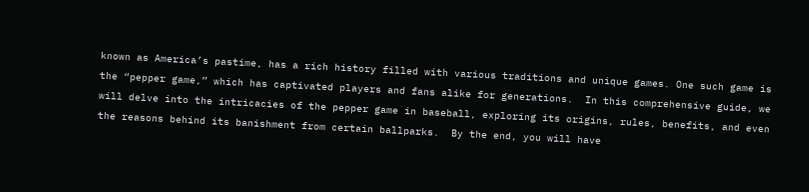known as America’s pastime, has a rich history filled with various traditions and unique games. One such game is the “pepper game,” which has captivated players and fans alike for generations.  In this comprehensive guide, we will delve into the intricacies of the pepper game in baseball, exploring its origins, rules, benefits, and even the reasons behind its banishment from certain ballparks.  By the end, you will have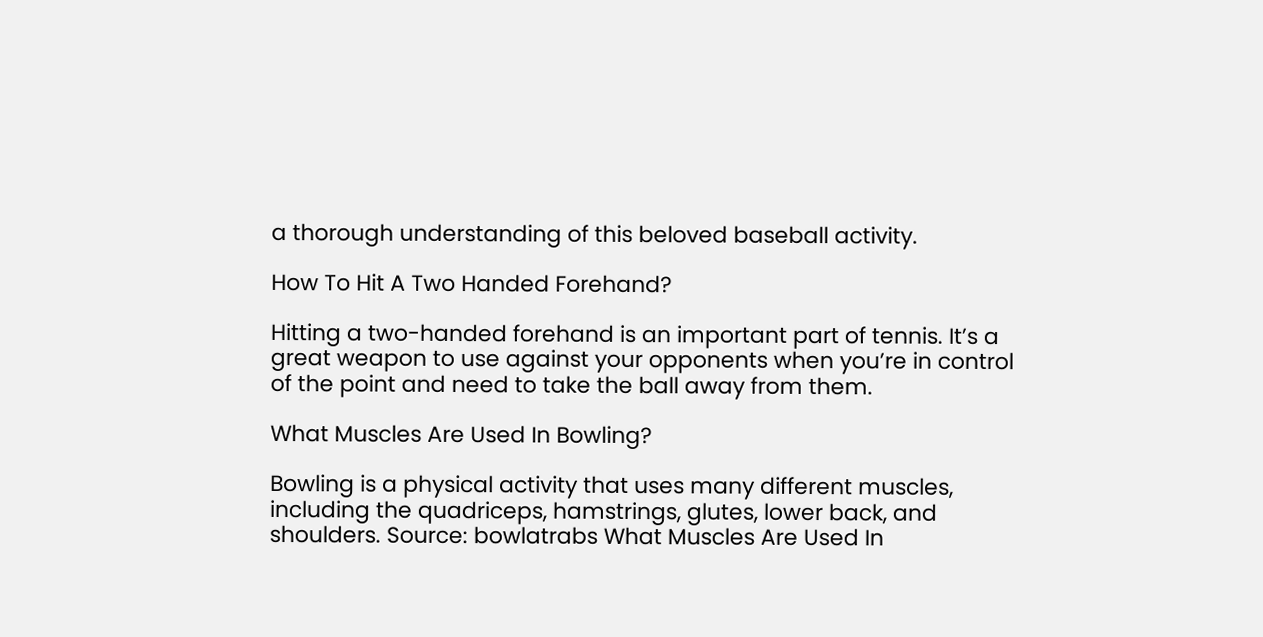a thorough understanding of this beloved baseball activity.

How To Hit A Two Handed Forehand?

Hitting a two-handed forehand is an important part of tennis. It’s a great weapon to use against your opponents when you’re in control of the point and need to take the ball away from them.

What Muscles Are Used In Bowling?

Bowling is a physical activity that uses many different muscles, including the quadriceps, hamstrings, glutes, lower back, and shoulders. Source: bowlatrabs What Muscles Are Used In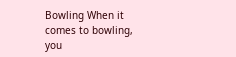Bowling When it comes to bowling, you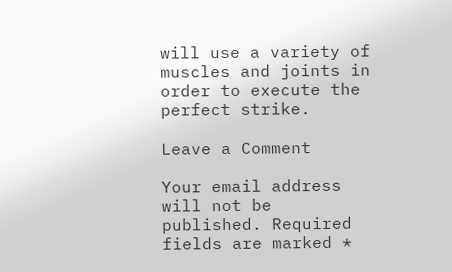will use a variety of muscles and joints in order to execute the perfect strike.

Leave a Comment

Your email address will not be published. Required fields are marked *